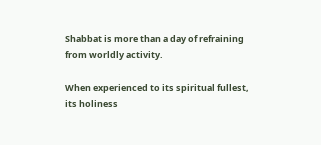Shabbat is more than a day of refraining from worldly activity.

When experienced to its spiritual fullest, its holiness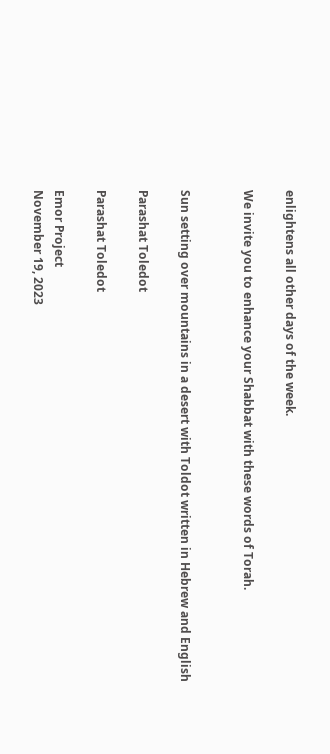enlightens all other days of the week.

We invite you to enhance your Shabbat with these words of Torah.


Sun setting over mountains in a desert with Toldot written in Hebrew and English

Parashat Toledot

Parashat Toledot

Emor Project
November 19, 2023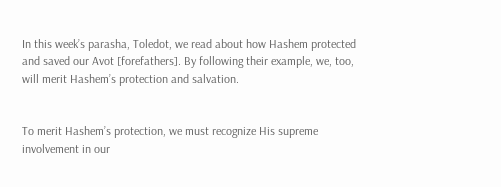In this week’s parasha, Toledot, we read about how Hashem protected and saved our Avot [forefathers]. By following their example, we, too, will merit Hashem’s protection and salvation.


To merit Hashem’s protection, we must recognize His supreme involvement in our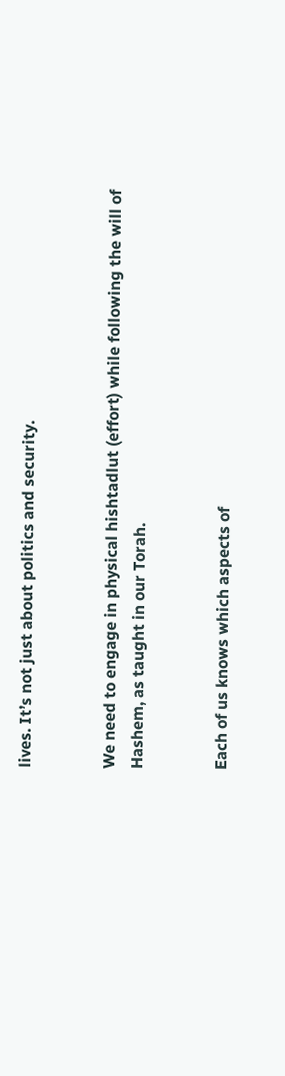lives. It’s not just about politics and security.


We need to engage in physical hishtadlut (effort) while following the will of Hashem, as taught in our Torah.


Each of us knows which aspects of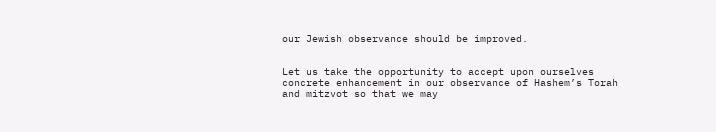our Jewish observance should be improved.


Let us take the opportunity to accept upon ourselves concrete enhancement in our observance of Hashem’s Torah and mitzvot so that we may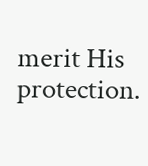merit His protection.